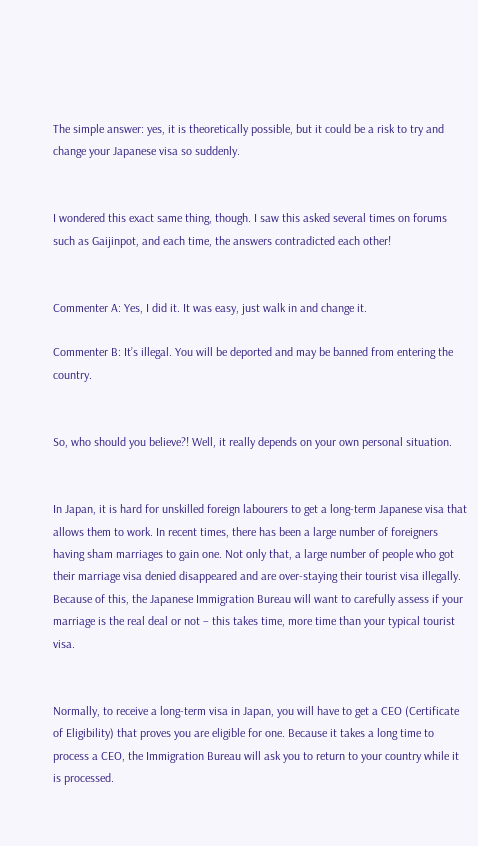The simple answer: yes, it is theoretically possible, but it could be a risk to try and change your Japanese visa so suddenly.


I wondered this exact same thing, though. I saw this asked several times on forums such as Gaijinpot, and each time, the answers contradicted each other!


Commenter A: Yes, I did it. It was easy, just walk in and change it.

Commenter B: It’s illegal. You will be deported and may be banned from entering the country.


So, who should you believe?! Well, it really depends on your own personal situation.


In Japan, it is hard for unskilled foreign labourers to get a long-term Japanese visa that allows them to work. In recent times, there has been a large number of foreigners having sham marriages to gain one. Not only that, a large number of people who got their marriage visa denied disappeared and are over-staying their tourist visa illegally. Because of this, the Japanese Immigration Bureau will want to carefully assess if your marriage is the real deal or not – this takes time, more time than your typical tourist visa.


Normally, to receive a long-term visa in Japan, you will have to get a CEO (Certificate of Eligibility) that proves you are eligible for one. Because it takes a long time to process a CEO, the Immigration Bureau will ask you to return to your country while it is processed.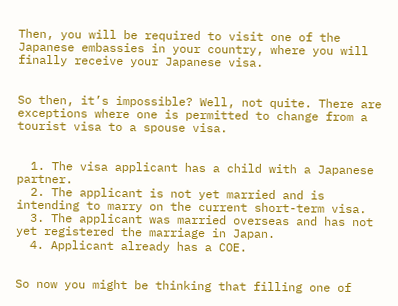Then, you will be required to visit one of the Japanese embassies in your country, where you will finally receive your Japanese visa.


So then, it’s impossible? Well, not quite. There are exceptions where one is permitted to change from a tourist visa to a spouse visa.


  1. The visa applicant has a child with a Japanese partner.
  2. The applicant is not yet married and is intending to marry on the current short-term visa.
  3. The applicant was married overseas and has not yet registered the marriage in Japan.
  4. Applicant already has a COE.


So now you might be thinking that filling one of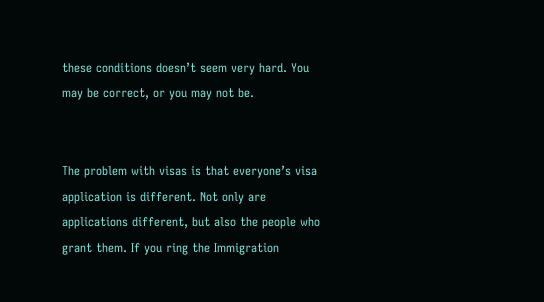these conditions doesn’t seem very hard. You may be correct, or you may not be.


The problem with visas is that everyone’s visa application is different. Not only are applications different, but also the people who grant them. If you ring the Immigration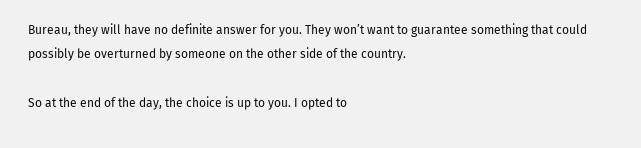Bureau, they will have no definite answer for you. They won’t want to guarantee something that could possibly be overturned by someone on the other side of the country.

So at the end of the day, the choice is up to you. I opted to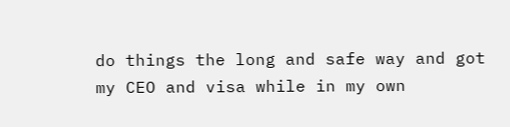do things the long and safe way and got my CEO and visa while in my own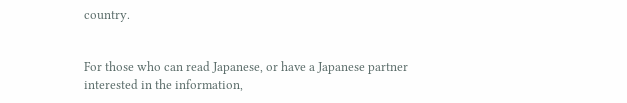country.


For those who can read Japanese, or have a Japanese partner interested in the information,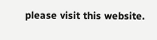please visit this website.